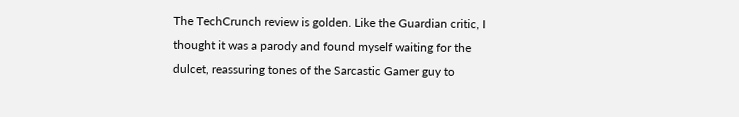The TechCrunch review is golden. Like the Guardian critic, I thought it was a parody and found myself waiting for the dulcet, reassuring tones of the Sarcastic Gamer guy to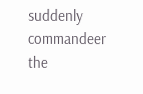suddenly commandeer the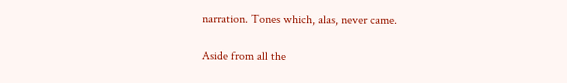narration. Tones which, alas, never came.

Aside from all the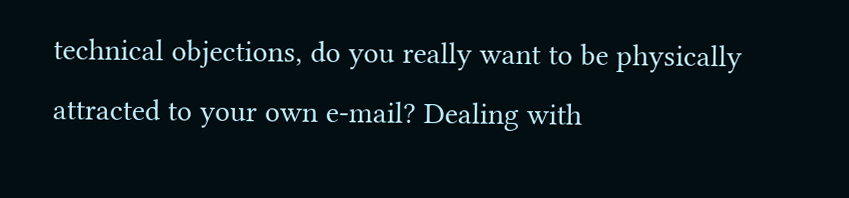technical objections, do you really want to be physically attracted to your own e-mail? Dealing with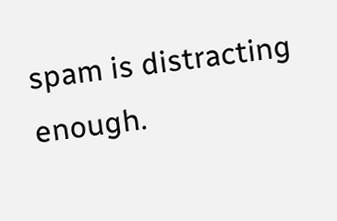spam is distracting enough.